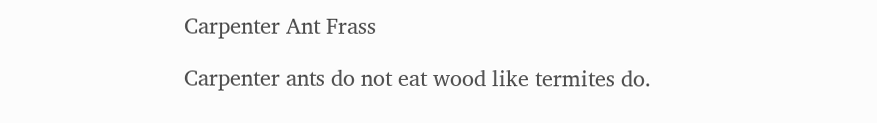Carpenter Ant Frass

Carpenter ants do not eat wood like termites do.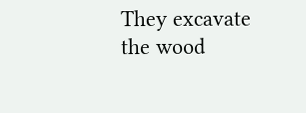They excavate the wood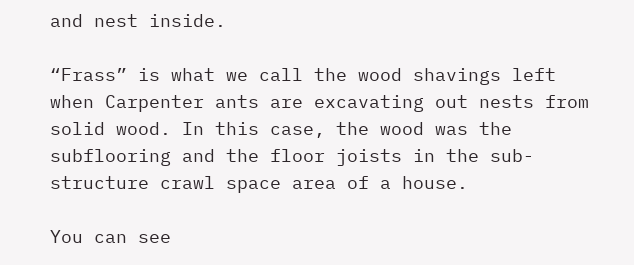and nest inside.

“Frass” is what we call the wood shavings left when Carpenter ants are excavating out nests from solid wood. In this case, the wood was the subflooring and the floor joists in the sub-structure crawl space area of a house.

You can see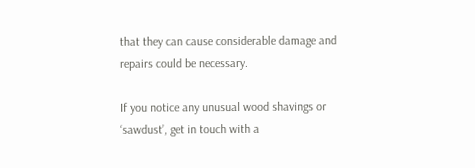that they can cause considerable damage and repairs could be necessary.

If you notice any unusual wood shavings or ‘sawdust’, get in touch with a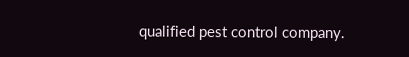qualified pest control company.